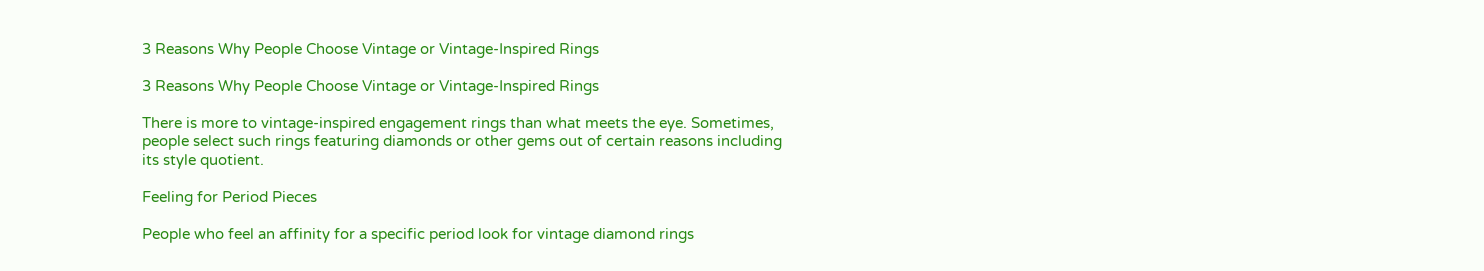3 Reasons Why People Choose Vintage or Vintage-Inspired Rings

3 Reasons Why People Choose Vintage or Vintage-Inspired Rings

There is more to vintage-inspired engagement rings than what meets the eye. Sometimes, people select such rings featuring diamonds or other gems out of certain reasons including its style quotient.

Feeling for Period Pieces

People who feel an affinity for a specific period look for vintage diamond rings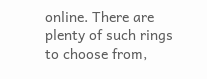online. There are plenty of such rings to choose from,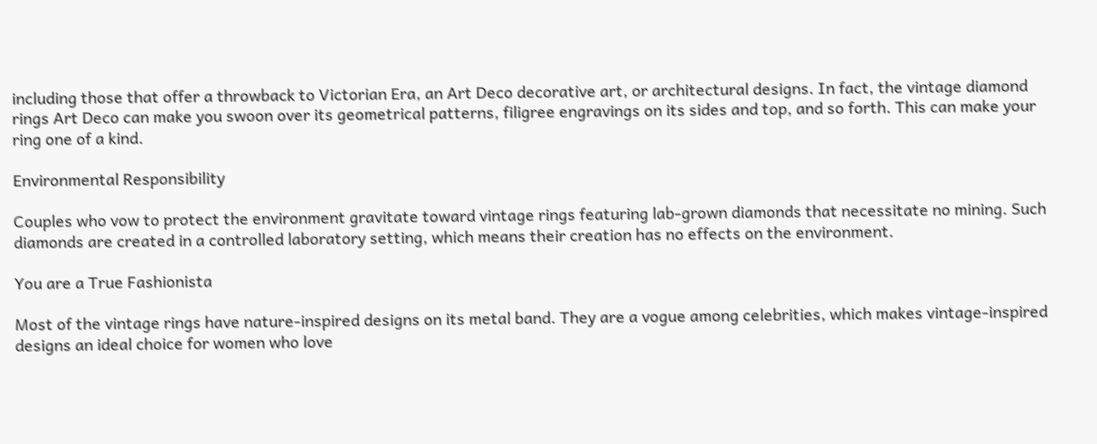including those that offer a throwback to Victorian Era, an Art Deco decorative art, or architectural designs. In fact, the vintage diamond rings Art Deco can make you swoon over its geometrical patterns, filigree engravings on its sides and top, and so forth. This can make your ring one of a kind.

Environmental Responsibility

Couples who vow to protect the environment gravitate toward vintage rings featuring lab-grown diamonds that necessitate no mining. Such diamonds are created in a controlled laboratory setting, which means their creation has no effects on the environment.

You are a True Fashionista

Most of the vintage rings have nature-inspired designs on its metal band. They are a vogue among celebrities, which makes vintage-inspired designs an ideal choice for women who love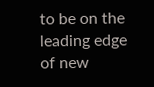to be on the leading edge of new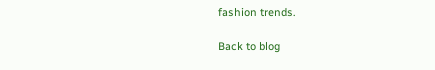fashion trends.

Back to blog